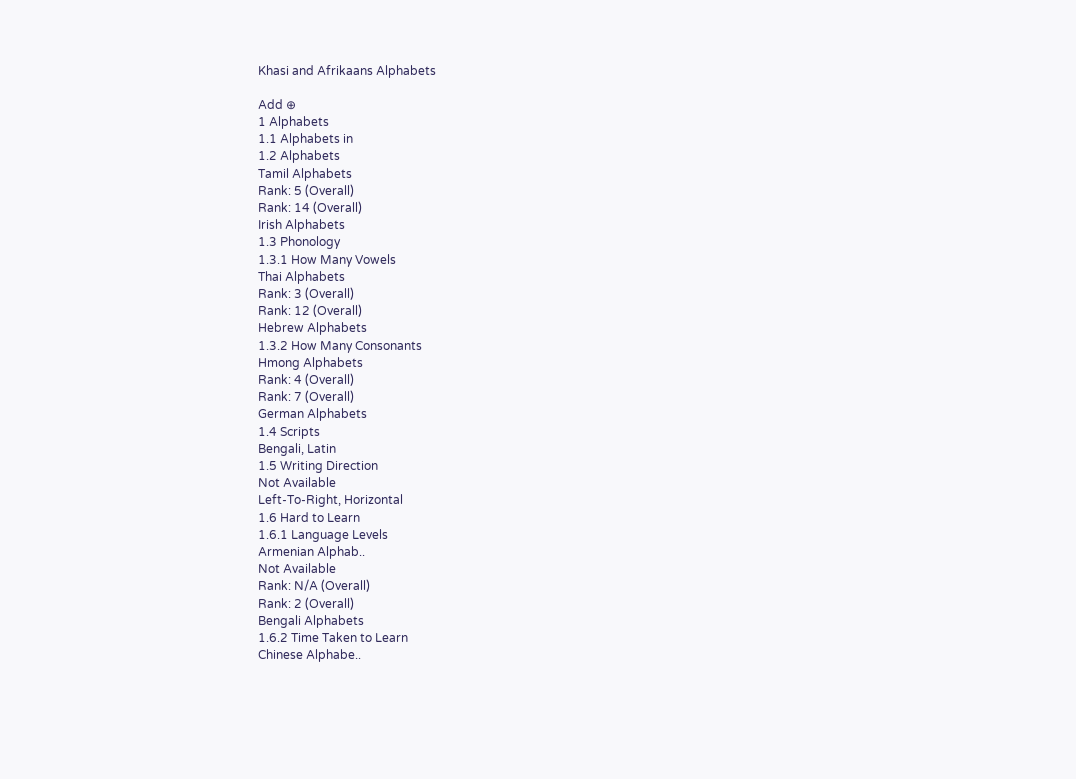Khasi and Afrikaans Alphabets

Add ⊕
1 Alphabets
1.1 Alphabets in
1.2 Alphabets
Tamil Alphabets
Rank: 5 (Overall)
Rank: 14 (Overall)
Irish Alphabets
1.3 Phonology
1.3.1 How Many Vowels
Thai Alphabets
Rank: 3 (Overall)
Rank: 12 (Overall)
Hebrew Alphabets
1.3.2 How Many Consonants
Hmong Alphabets
Rank: 4 (Overall)
Rank: 7 (Overall)
German Alphabets
1.4 Scripts
Bengali, Latin
1.5 Writing Direction
Not Available
Left-To-Right, Horizontal
1.6 Hard to Learn
1.6.1 Language Levels
Armenian Alphab..
Not Available
Rank: N/A (Overall)
Rank: 2 (Overall)
Bengali Alphabets
1.6.2 Time Taken to Learn
Chinese Alphabe..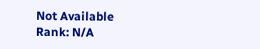Not Available
Rank: N/A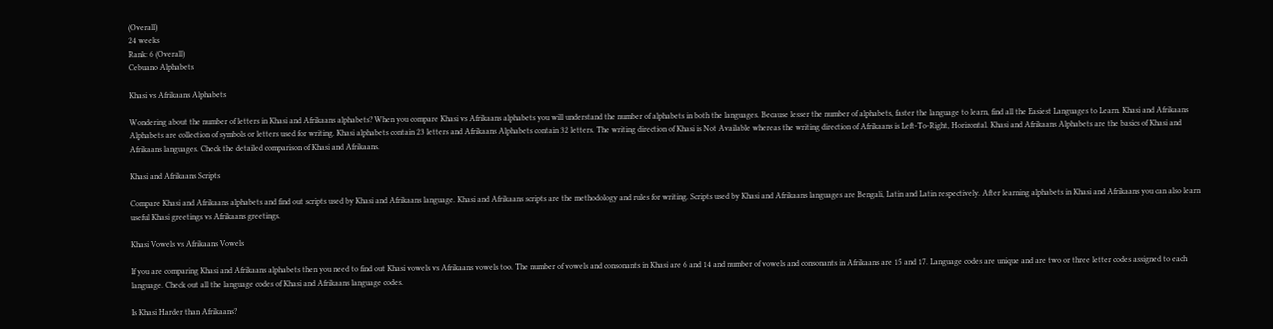(Overall)
24 weeks
Rank: 6 (Overall)
Cebuano Alphabets

Khasi vs Afrikaans Alphabets

Wondering about the number of letters in Khasi and Afrikaans alphabets? When you compare Khasi vs Afrikaans alphabets you will understand the number of alphabets in both the languages. Because lesser the number of alphabets, faster the language to learn, find all the Easiest Languages to Learn. Khasi and Afrikaans Alphabets are collection of symbols or letters used for writing. Khasi alphabets contain 23 letters and Afrikaans Alphabets contain 32 letters. The writing direction of Khasi is Not Available whereas the writing direction of Afrikaans is Left-To-Right, Horizontal. Khasi and Afrikaans Alphabets are the basics of Khasi and Afrikaans languages. Check the detailed comparison of Khasi and Afrikaans.

Khasi and Afrikaans Scripts

Compare Khasi and Afrikaans alphabets and find out scripts used by Khasi and Afrikaans language. Khasi and Afrikaans scripts are the methodology and rules for writing. Scripts used by Khasi and Afrikaans languages are Bengali, Latin and Latin respectively. After learning alphabets in Khasi and Afrikaans you can also learn useful Khasi greetings vs Afrikaans greetings.

Khasi Vowels vs Afrikaans Vowels

If you are comparing Khasi and Afrikaans alphabets then you need to find out Khasi vowels vs Afrikaans vowels too. The number of vowels and consonants in Khasi are 6 and 14 and number of vowels and consonants in Afrikaans are 15 and 17. Language codes are unique and are two or three letter codes assigned to each language. Check out all the language codes of Khasi and Afrikaans language codes.

Is Khasi Harder than Afrikaans?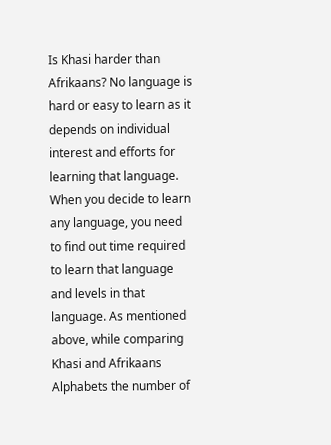Is Khasi harder than Afrikaans? No language is hard or easy to learn as it depends on individual interest and efforts for learning that language. When you decide to learn any language, you need to find out time required to learn that language and levels in that language. As mentioned above, while comparing Khasi and Afrikaans Alphabets the number of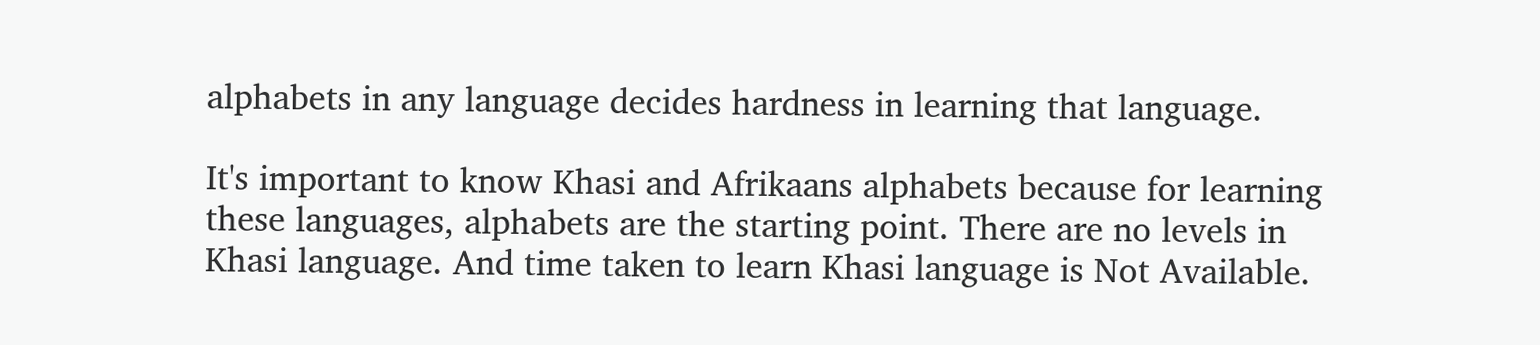alphabets in any language decides hardness in learning that language.

It's important to know Khasi and Afrikaans alphabets because for learning these languages, alphabets are the starting point. There are no levels in Khasi language. And time taken to learn Khasi language is Not Available.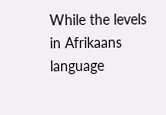While the levels in Afrikaans language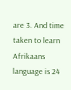are 3. And time taken to learn Afrikaans language is 24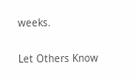weeks.

Let Others Know